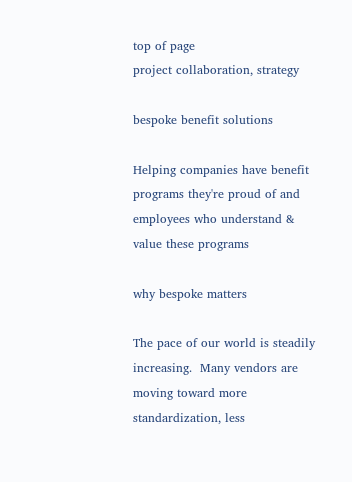top of page
project collaboration, strategy

bespoke benefit solutions

Helping companies have benefit programs they're proud of and employees who understand & value these programs

why bespoke matters

The pace of our world is steadily increasing.  Many vendors are moving toward more standardization, less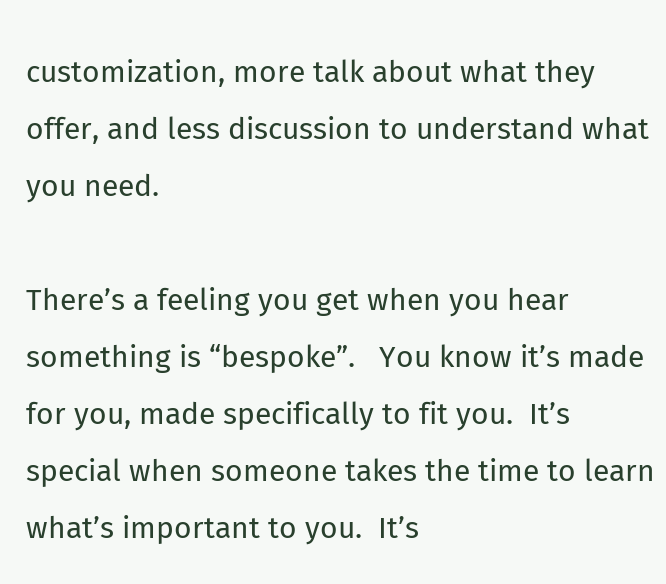customization, more talk about what they offer, and less discussion to understand what you need.

There’s a feeling you get when you hear something is “bespoke”.   You know it’s made for you, made specifically to fit you.  It’s special when someone takes the time to learn what’s important to you.  It’s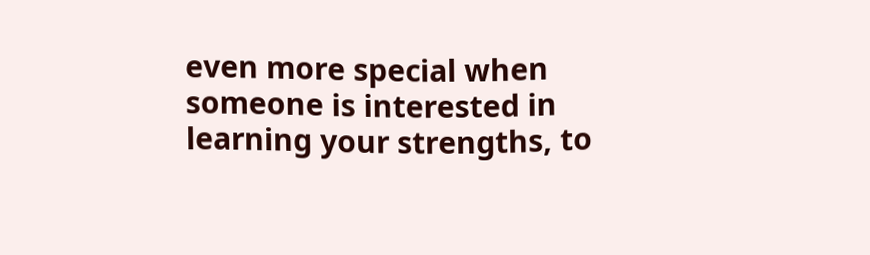even more special when someone is interested in learning your strengths, to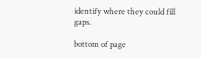identify where they could fill gaps.

bottom of page